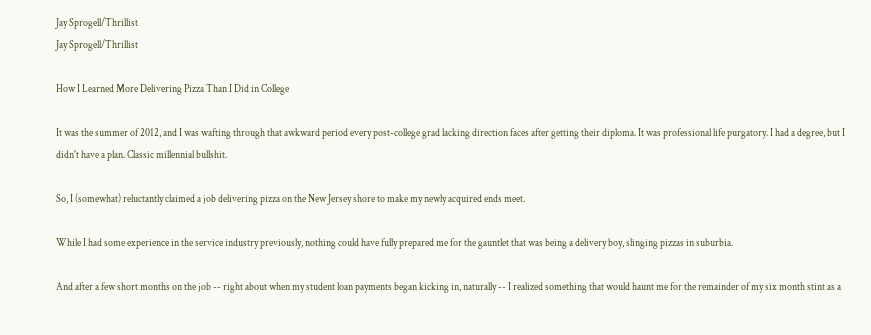Jay Sprogell/Thrillist
Jay Sprogell/Thrillist

How I Learned More Delivering Pizza Than I Did in College

It was the summer of 2012, and I was wafting through that awkward period every post-college grad lacking direction faces after getting their diploma. It was professional life purgatory. I had a degree, but I didn't have a plan. Classic millennial bullshit.

So, I (somewhat) reluctantly claimed a job delivering pizza on the New Jersey shore to make my newly acquired ends meet.

While I had some experience in the service industry previously, nothing could have fully prepared me for the gauntlet that was being a delivery boy, slinging pizzas in suburbia.

And after a few short months on the job -- right about when my student loan payments began kicking in, naturally -- I realized something that would haunt me for the remainder of my six month stint as a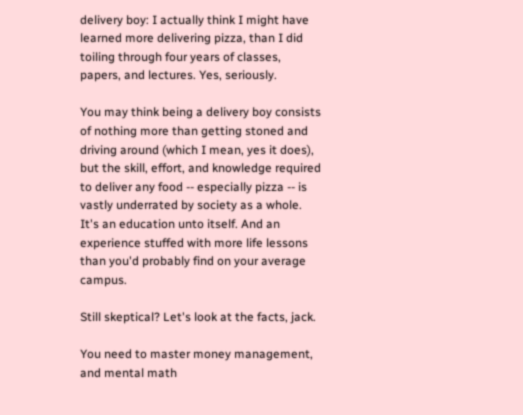delivery boy: I actually think I might have learned more delivering pizza, than I did toiling through four years of classes, papers, and lectures. Yes, seriously.

You may think being a delivery boy consists of nothing more than getting stoned and driving around (which I mean, yes it does), but the skill, effort, and knowledge required to deliver any food -- especially pizza -- is vastly underrated by society as a whole. It's an education unto itself. And an experience stuffed with more life lessons than you'd probably find on your average campus.

Still skeptical? Let's look at the facts, jack.

You need to master money management, and mental math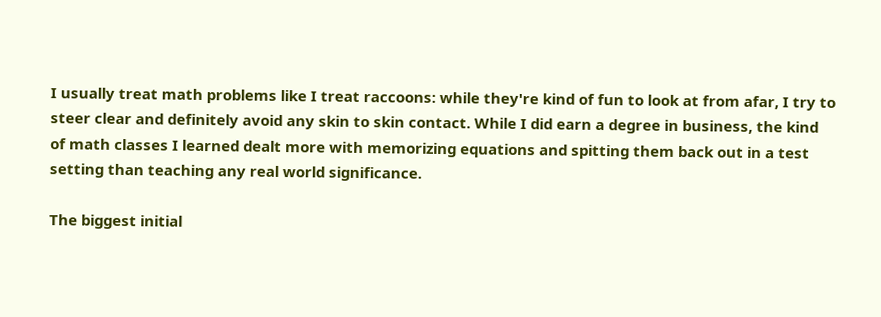I usually treat math problems like I treat raccoons: while they're kind of fun to look at from afar, I try to steer clear and definitely avoid any skin to skin contact. While I did earn a degree in business, the kind of math classes I learned dealt more with memorizing equations and spitting them back out in a test setting than teaching any real world significance.

The biggest initial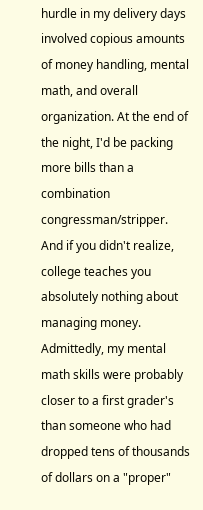hurdle in my delivery days involved copious amounts of money handling, mental math, and overall organization. At the end of the night, I'd be packing more bills than a combination congressman/stripper. And if you didn't realize, college teaches you absolutely nothing about managing money. Admittedly, my mental math skills were probably closer to a first grader's than someone who had dropped tens of thousands of dollars on a "proper"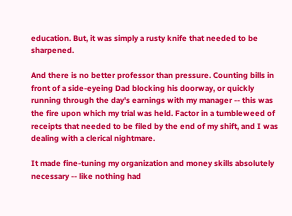education. But, it was simply a rusty knife that needed to be sharpened.

And there is no better professor than pressure. Counting bills in front of a side-eyeing Dad blocking his doorway, or quickly running through the day's earnings with my manager -- this was the fire upon which my trial was held. Factor in a tumbleweed of receipts that needed to be filed by the end of my shift, and I was dealing with a clerical nightmare.

It made fine-tuning my organization and money skills absolutely necessary -- like nothing had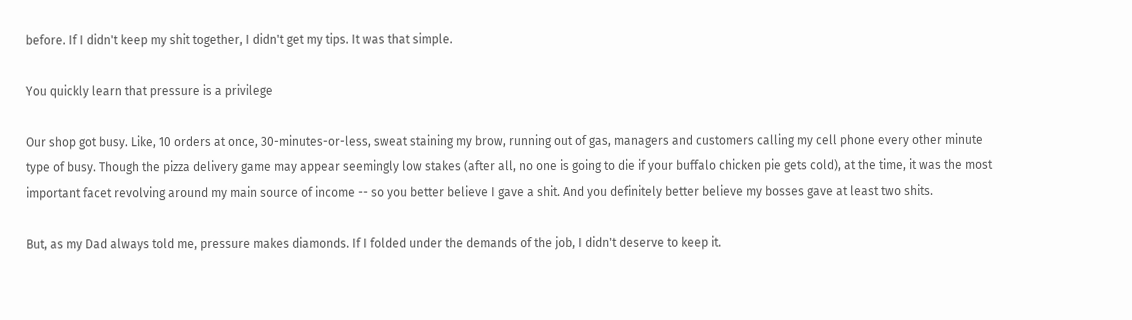before. If I didn't keep my shit together, I didn't get my tips. It was that simple.

You quickly learn that pressure is a privilege

Our shop got busy. Like, 10 orders at once, 30-minutes-or-less, sweat staining my brow, running out of gas, managers and customers calling my cell phone every other minute type of busy. Though the pizza delivery game may appear seemingly low stakes (after all, no one is going to die if your buffalo chicken pie gets cold), at the time, it was the most important facet revolving around my main source of income -- so you better believe I gave a shit. And you definitely better believe my bosses gave at least two shits.

But, as my Dad always told me, pressure makes diamonds. If I folded under the demands of the job, I didn't deserve to keep it.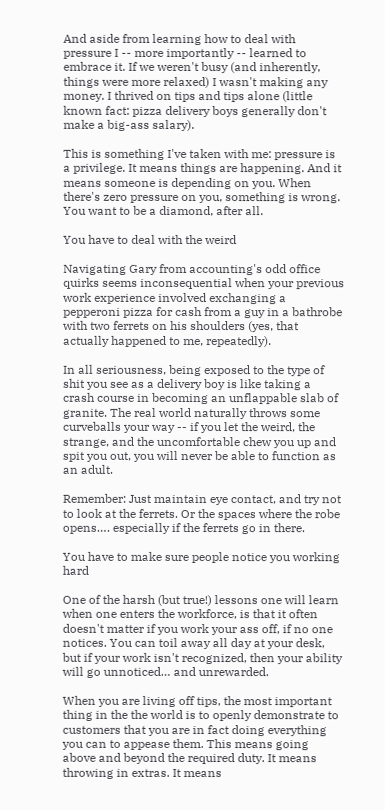And aside from learning how to deal with pressure I -- more importantly -- learned to embrace it. If we weren't busy (and inherently, things were more relaxed) I wasn't making any money. I thrived on tips and tips alone (little known fact: pizza delivery boys generally don't make a big-ass salary).

This is something I've taken with me: pressure is a privilege. It means things are happening. And it means someone is depending on you. When there's zero pressure on you, something is wrong. You want to be a diamond, after all.

You have to deal with the weird

Navigating Gary from accounting's odd office quirks seems inconsequential when your previous work experience involved exchanging a pepperoni pizza for cash from a guy in a bathrobe with two ferrets on his shoulders (yes, that actually happened to me, repeatedly).

In all seriousness, being exposed to the type of shit you see as a delivery boy is like taking a crash course in becoming an unflappable slab of granite. The real world naturally throws some curveballs your way -- if you let the weird, the strange, and the uncomfortable chew you up and spit you out, you will never be able to function as an adult.

Remember: Just maintain eye contact, and try not to look at the ferrets. Or the spaces where the robe opens…. especially if the ferrets go in there.

You have to make sure people notice you working hard

One of the harsh (but true!) lessons one will learn when one enters the workforce, is that it often doesn't matter if you work your ass off, if no one notices. You can toil away all day at your desk, but if your work isn't recognized, then your ability will go unnoticed… and unrewarded.

When you are living off tips, the most important thing in the the world is to openly demonstrate to customers that you are in fact doing everything you can to appease them. This means going above and beyond the required duty. It means throwing in extras. It means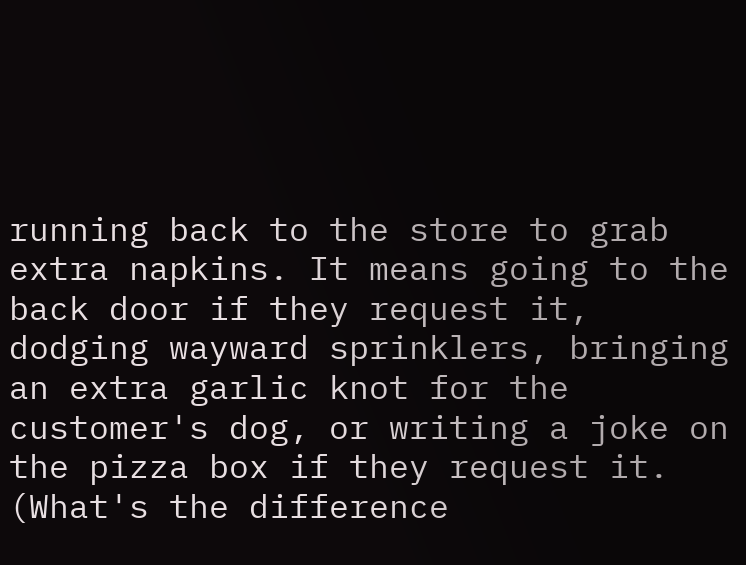running back to the store to grab extra napkins. It means going to the back door if they request it, dodging wayward sprinklers, bringing an extra garlic knot for the customer's dog, or writing a joke on the pizza box if they request it. (What's the difference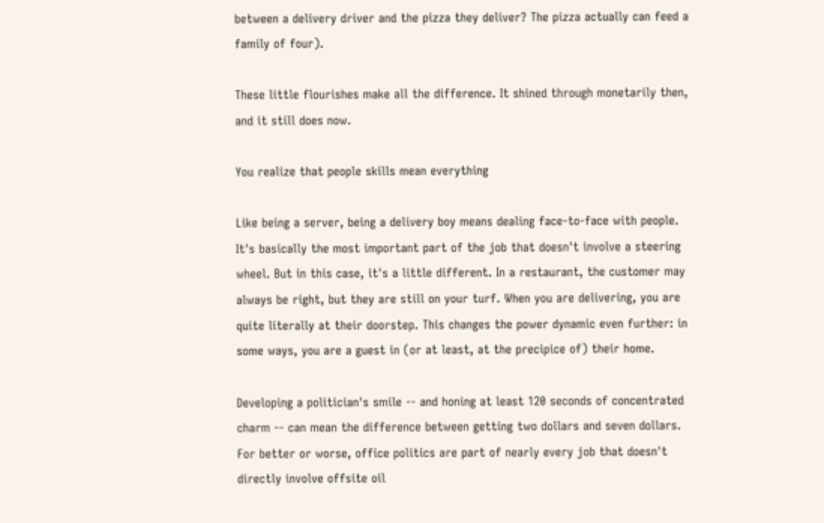between a delivery driver and the pizza they deliver? The pizza actually can feed a family of four).

These little flourishes make all the difference. It shined through monetarily then, and it still does now.

You realize that people skills mean everything

Like being a server, being a delivery boy means dealing face-to-face with people. It's basically the most important part of the job that doesn't involve a steering wheel. But in this case, it's a little different. In a restaurant, the customer may always be right, but they are still on your turf. When you are delivering, you are quite literally at their doorstep. This changes the power dynamic even further: in some ways, you are a guest in (or at least, at the precipice of) their home.

Developing a politician's smile -- and honing at least 120 seconds of concentrated charm -- can mean the difference between getting two dollars and seven dollars. For better or worse, office politics are part of nearly every job that doesn't directly involve offsite oil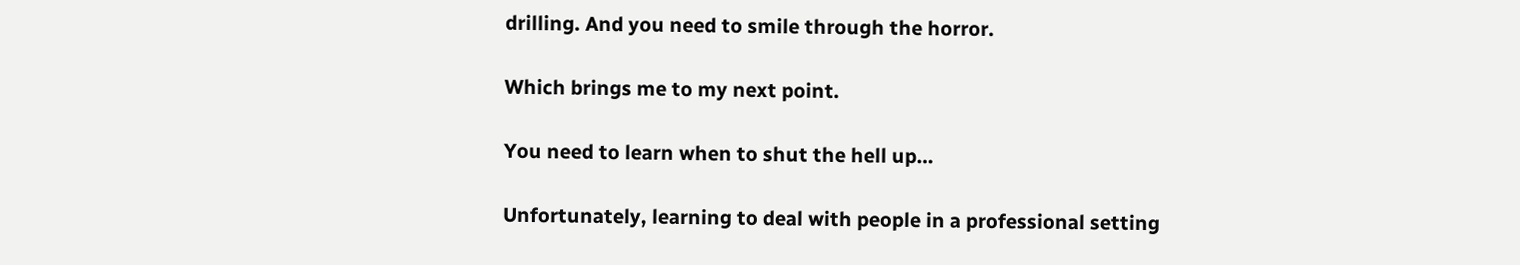drilling. And you need to smile through the horror.

Which brings me to my next point.

You need to learn when to shut the hell up…

Unfortunately, learning to deal with people in a professional setting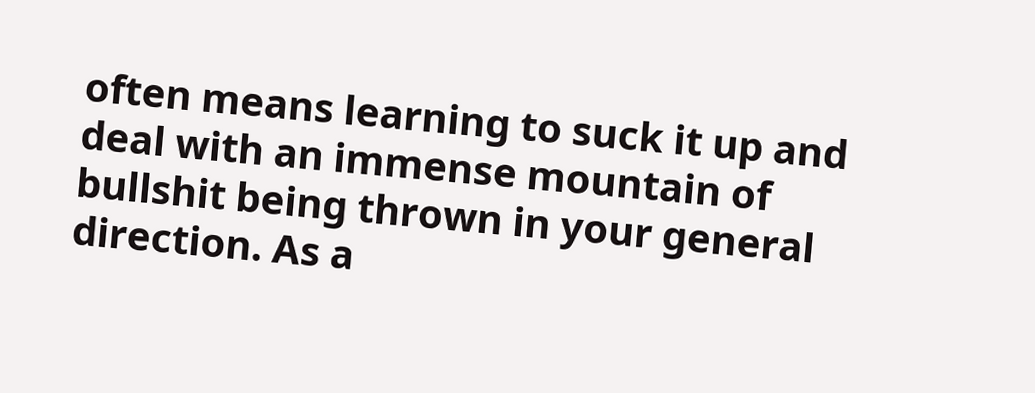often means learning to suck it up and deal with an immense mountain of bullshit being thrown in your general direction. As a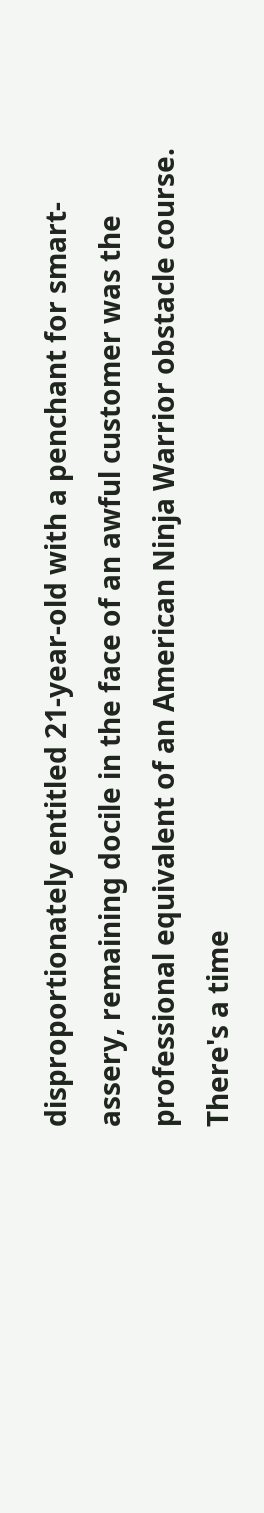disproportionately entitled 21-year-old with a penchant for smart-assery, remaining docile in the face of an awful customer was the professional equivalent of an American Ninja Warrior obstacle course. There's a time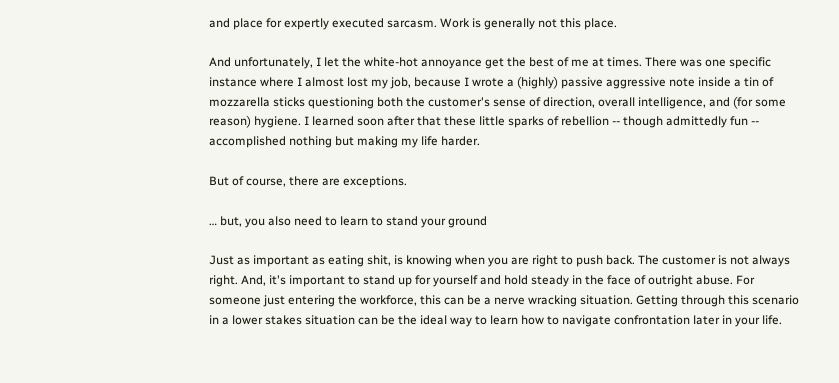and place for expertly executed sarcasm. Work is generally not this place.

And unfortunately, I let the white-hot annoyance get the best of me at times. There was one specific instance where I almost lost my job, because I wrote a (highly) passive aggressive note inside a tin of mozzarella sticks questioning both the customer's sense of direction, overall intelligence, and (for some reason) hygiene. I learned soon after that these little sparks of rebellion -- though admittedly fun -- accomplished nothing but making my life harder.

But of course, there are exceptions.

… but, you also need to learn to stand your ground

Just as important as eating shit, is knowing when you are right to push back. The customer is not always right. And, it's important to stand up for yourself and hold steady in the face of outright abuse. For someone just entering the workforce, this can be a nerve wracking situation. Getting through this scenario in a lower stakes situation can be the ideal way to learn how to navigate confrontation later in your life.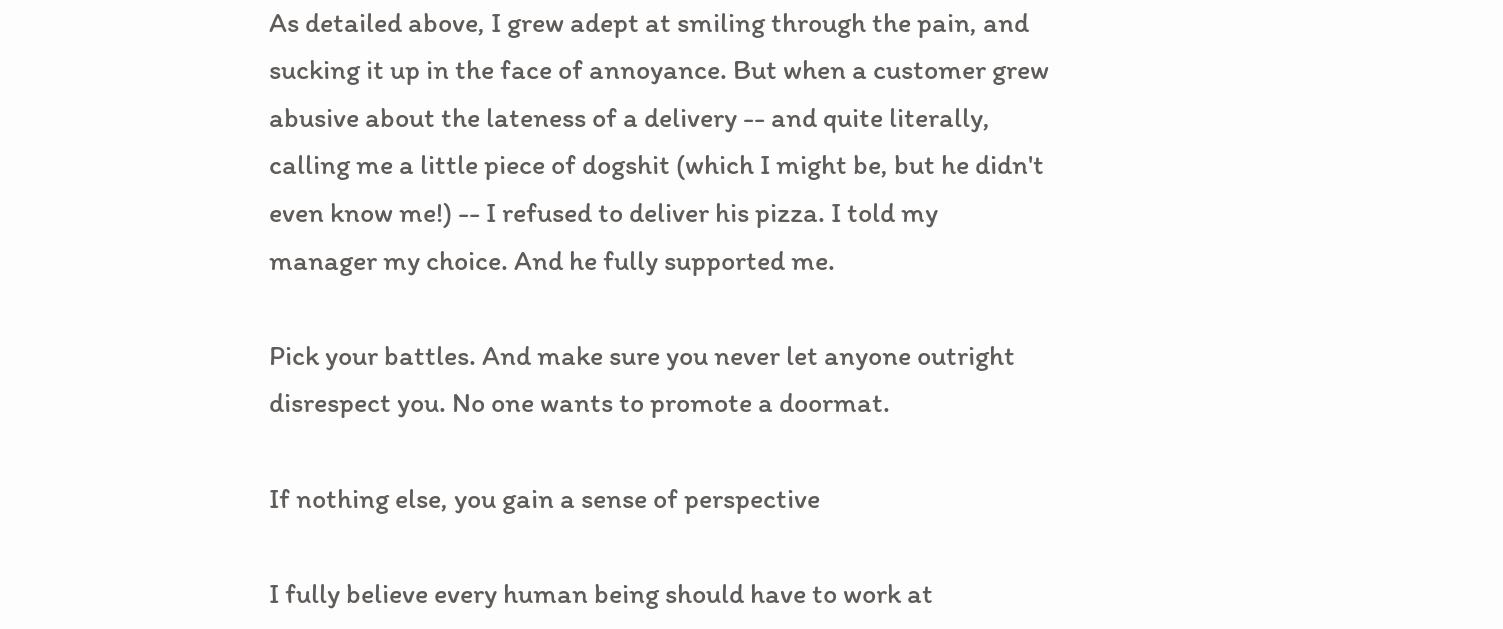As detailed above, I grew adept at smiling through the pain, and sucking it up in the face of annoyance. But when a customer grew abusive about the lateness of a delivery -- and quite literally, calling me a little piece of dogshit (which I might be, but he didn't even know me!) -- I refused to deliver his pizza. I told my manager my choice. And he fully supported me.

Pick your battles. And make sure you never let anyone outright disrespect you. No one wants to promote a doormat.

If nothing else, you gain a sense of perspective

I fully believe every human being should have to work at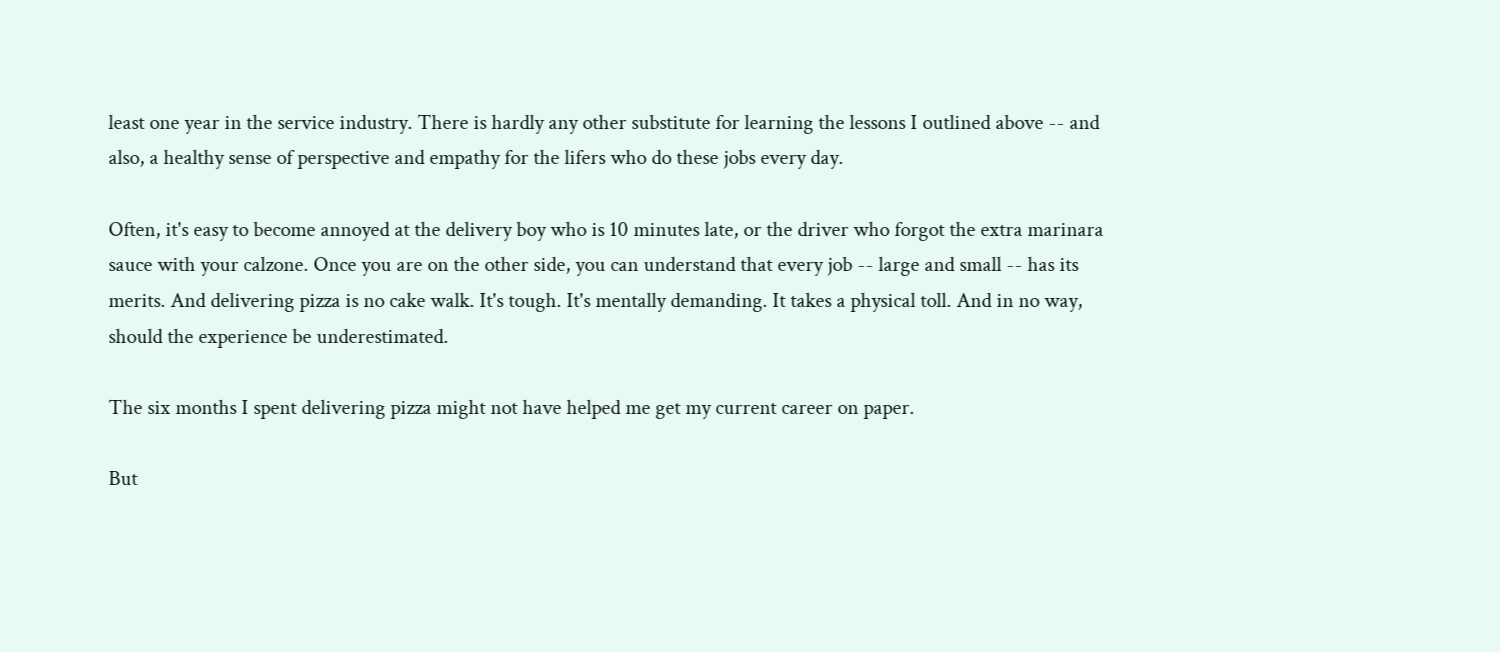least one year in the service industry. There is hardly any other substitute for learning the lessons I outlined above -- and also, a healthy sense of perspective and empathy for the lifers who do these jobs every day.

Often, it's easy to become annoyed at the delivery boy who is 10 minutes late, or the driver who forgot the extra marinara sauce with your calzone. Once you are on the other side, you can understand that every job -- large and small -- has its merits. And delivering pizza is no cake walk. It's tough. It's mentally demanding. It takes a physical toll. And in no way, should the experience be underestimated.

The six months I spent delivering pizza might not have helped me get my current career on paper.

But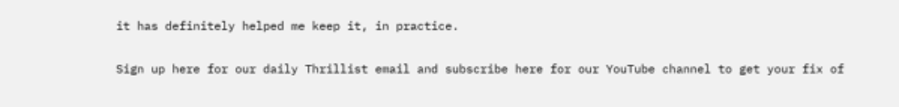it has definitely helped me keep it, in practice.

Sign up here for our daily Thrillist email and subscribe here for our YouTube channel to get your fix of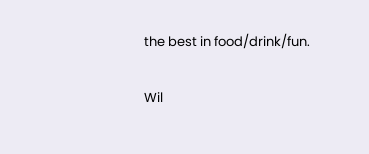the best in food/drink/fun.

Wil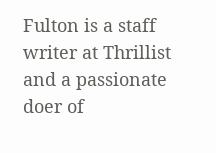Fulton is a staff writer at Thrillist and a passionate doer of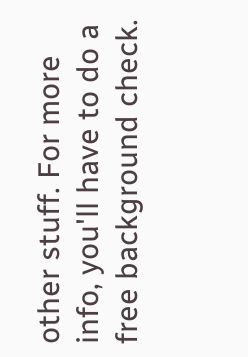other stuff. For more info, you'll have to do a free background check.